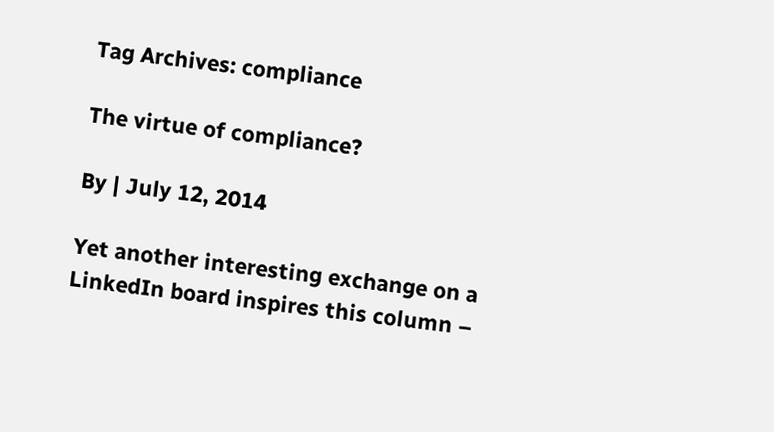Tag Archives: compliance

The virtue of compliance?

By | July 12, 2014

Yet another interesting exchange on a LinkedIn board inspires this column –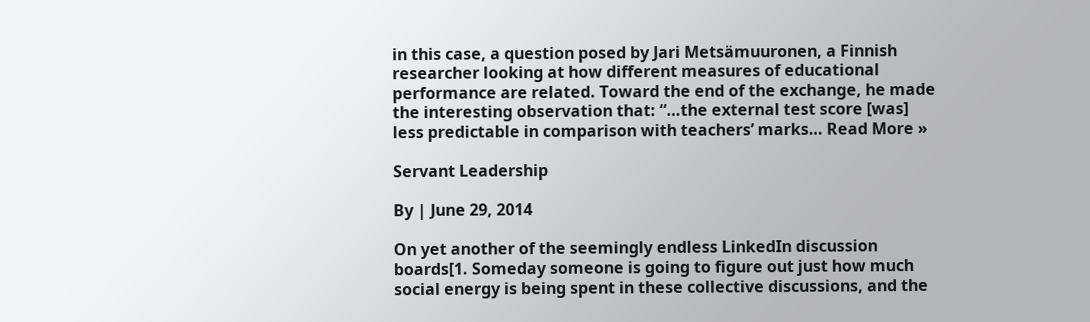in this case, a question posed by Jari Metsämuuronen, a Finnish researcher looking at how different measures of educational performance are related. Toward the end of the exchange, he made the interesting observation that: “…the external test score [was] less predictable in comparison with teachers’ marks… Read More »

Servant Leadership

By | June 29, 2014

On yet another of the seemingly endless LinkedIn discussion boards[1. Someday someone is going to figure out just how much social energy is being spent in these collective discussions, and the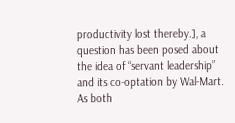productivity lost thereby.], a question has been posed about the idea of “servant leadership” and its co-optation by Wal-Mart. As both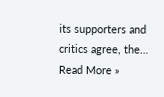its supporters and critics agree, the… Read More »